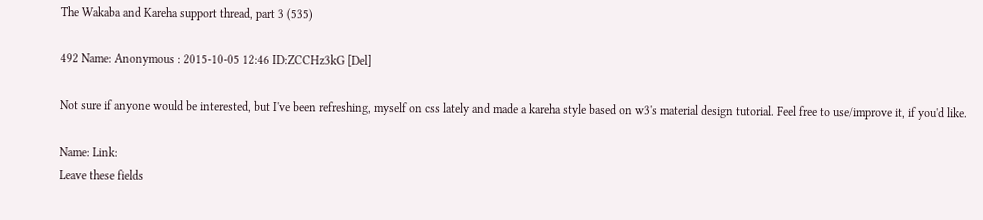The Wakaba and Kareha support thread, part 3 (535)

492 Name: Anonymous : 2015-10-05 12:46 ID:ZCCHz3kG [Del]

Not sure if anyone would be interested, but I've been refreshing, myself on css lately and made a kareha style based on w3's material design tutorial. Feel free to use/improve it, if you'd like.

Name: Link:
Leave these fields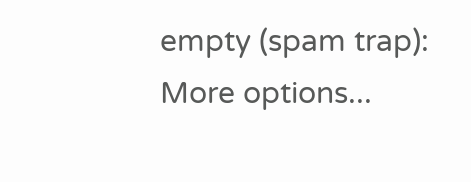empty (spam trap):
More options...